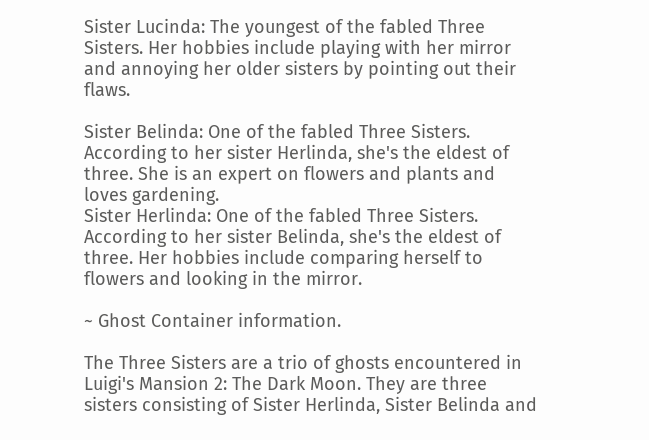Sister Lucinda: The youngest of the fabled Three Sisters. Her hobbies include playing with her mirror and annoying her older sisters by pointing out their flaws.

Sister Belinda: One of the fabled Three Sisters. According to her sister Herlinda, she's the eldest of three. She is an expert on flowers and plants and loves gardening.
Sister Herlinda: One of the fabled Three Sisters. According to her sister Belinda, she's the eldest of three. Her hobbies include comparing herself to flowers and looking in the mirror.

~ Ghost Container information.

The Three Sisters are a trio of ghosts encountered in Luigi's Mansion 2: The Dark Moon. They are three sisters consisting of Sister Herlinda, Sister Belinda and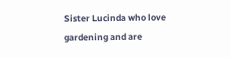Sister Lucinda who love gardening and are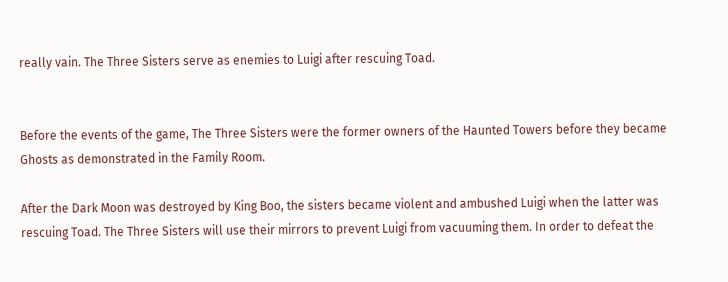really vain. The Three Sisters serve as enemies to Luigi after rescuing Toad.


Before the events of the game, The Three Sisters were the former owners of the Haunted Towers before they became Ghosts as demonstrated in the Family Room.

After the Dark Moon was destroyed by King Boo, the sisters became violent and ambushed Luigi when the latter was rescuing Toad. The Three Sisters will use their mirrors to prevent Luigi from vacuuming them. In order to defeat the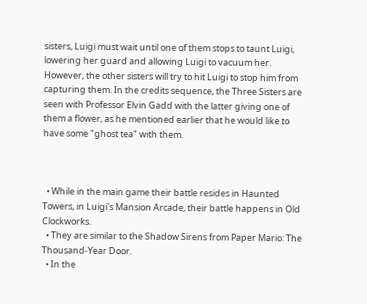sisters, Luigi must wait until one of them stops to taunt Luigi, lowering her guard and allowing Luigi to vacuum her. However, the other sisters will try to hit Luigi to stop him from capturing them. In the credits sequence, the Three Sisters are seen with Professor Elvin Gadd with the latter giving one of them a flower, as he mentioned earlier that he would like to have some "ghost tea" with them.



  • While in the main game their battle resides in Haunted Towers, in Luigi's Mansion Arcade, their battle happens in Old Clockworks.
  • They are similar to the Shadow Sirens from Paper Mario: The Thousand-Year Door.
  • In the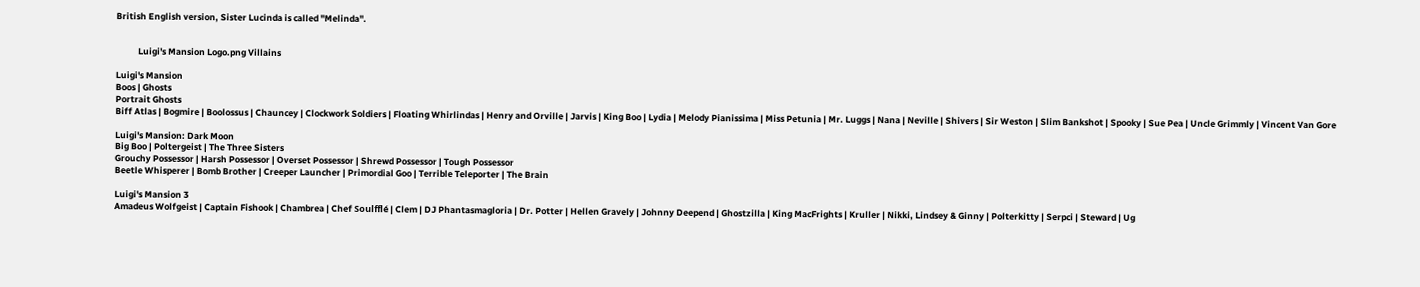British English version, Sister Lucinda is called "Melinda".


           Luigi's Mansion Logo.png Villains

Luigi's Mansion
Boos | Ghosts
Portrait Ghosts
Biff Atlas | Bogmire | Boolossus | Chauncey | Clockwork Soldiers | Floating Whirlindas | Henry and Orville | Jarvis | King Boo | Lydia | Melody Pianissima | Miss Petunia | Mr. Luggs | Nana | Neville | Shivers | Sir Weston | Slim Bankshot | Spooky | Sue Pea | Uncle Grimmly | Vincent Van Gore

Luigi's Mansion: Dark Moon
Big Boo | Poltergeist | The Three Sisters
Grouchy Possessor | Harsh Possessor | Overset Possessor | Shrewd Possessor | Tough Possessor
Beetle Whisperer | Bomb Brother | Creeper Launcher | Primordial Goo | Terrible Teleporter | The Brain

Luigi's Mansion 3
Amadeus Wolfgeist | Captain Fishook | Chambrea | Chef Soulfflé | Clem | DJ Phantasmagloria | Dr. Potter | Hellen Gravely | Johnny Deepend | Ghostzilla | King MacFrights | Kruller | Nikki, Lindsey & Ginny | Polterkitty | Serpci | Steward | Ug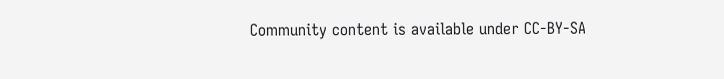Community content is available under CC-BY-SA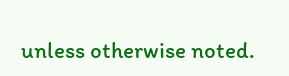unless otherwise noted.